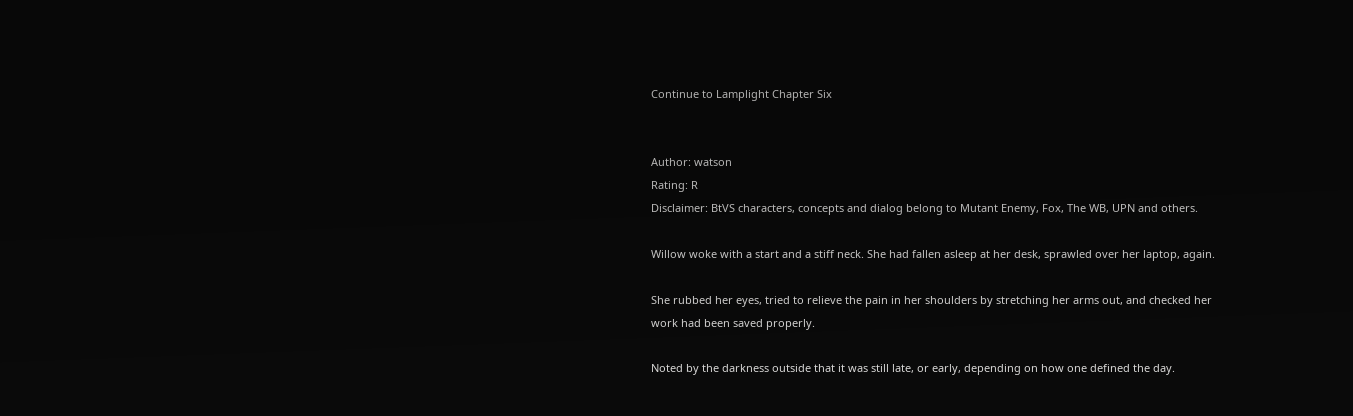Continue to Lamplight Chapter Six


Author: watson
Rating: R
Disclaimer: BtVS characters, concepts and dialog belong to Mutant Enemy, Fox, The WB, UPN and others.

Willow woke with a start and a stiff neck. She had fallen asleep at her desk, sprawled over her laptop, again.

She rubbed her eyes, tried to relieve the pain in her shoulders by stretching her arms out, and checked her work had been saved properly.

Noted by the darkness outside that it was still late, or early, depending on how one defined the day.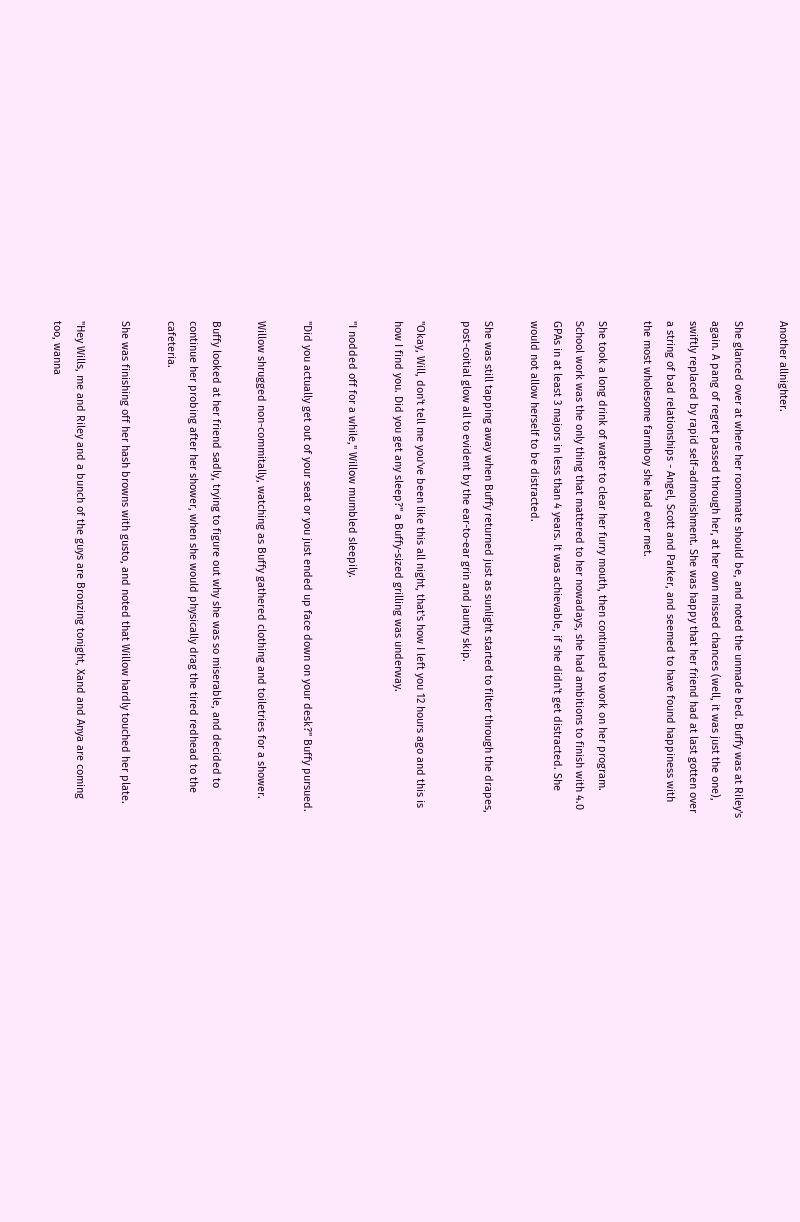Another allnighter.

She glanced over at where her roommate should be, and noted the unmade bed. Buffy was at Riley's again. A pang of regret passed through her, at her own missed chances (well, it was just the one), swiftly replaced by rapid self-admonishment. She was happy that her friend had at last gotten over a string of bad relationships - Angel, Scott and Parker, and seemed to have found happiness with the most wholesome farmboy she had ever met.

She took a long drink of water to clear her furry mouth, then continued to work on her program. School work was the only thing that mattered to her nowadays, she had ambitions to finish with 4.0 GPAs in at least 3 majors in less than 4 years. It was achievable, if she didn't get distracted. She would not allow herself to be distracted.

She was still tapping away when Buffy returned just as sunlight started to filter through the drapes, post-coitial glow all to evident by the ear-to-ear grin and jaunty skip.

"Okay, Will, don't tell me you've been like this all night, that's how I left you 12 hours ago and this is how I find you. Did you get any sleep?" a Buffy-sized grilling was underway.

"I nodded off for a while," Willow mumbled sleepily.

"Did you actually get out of your seat or you just ended up face down on your desk?" Buffy pursued.

Willow shrugged non-commitally, watching as Buffy gathered clothing and toiletries for a shower.

Buffy looked at her friend sadly, trying to figure out why she was so miserable, and decided to continue her probing after her shower, when she would physically drag the tired redhead to the cafeteria.

She was finishing off her hash browns with gusto, and noted that Willow hardly touched her plate.

"Hey Wills, me and Riley and a bunch of the guys are Bronzing tonight, Xand and Anya are coming too, wanna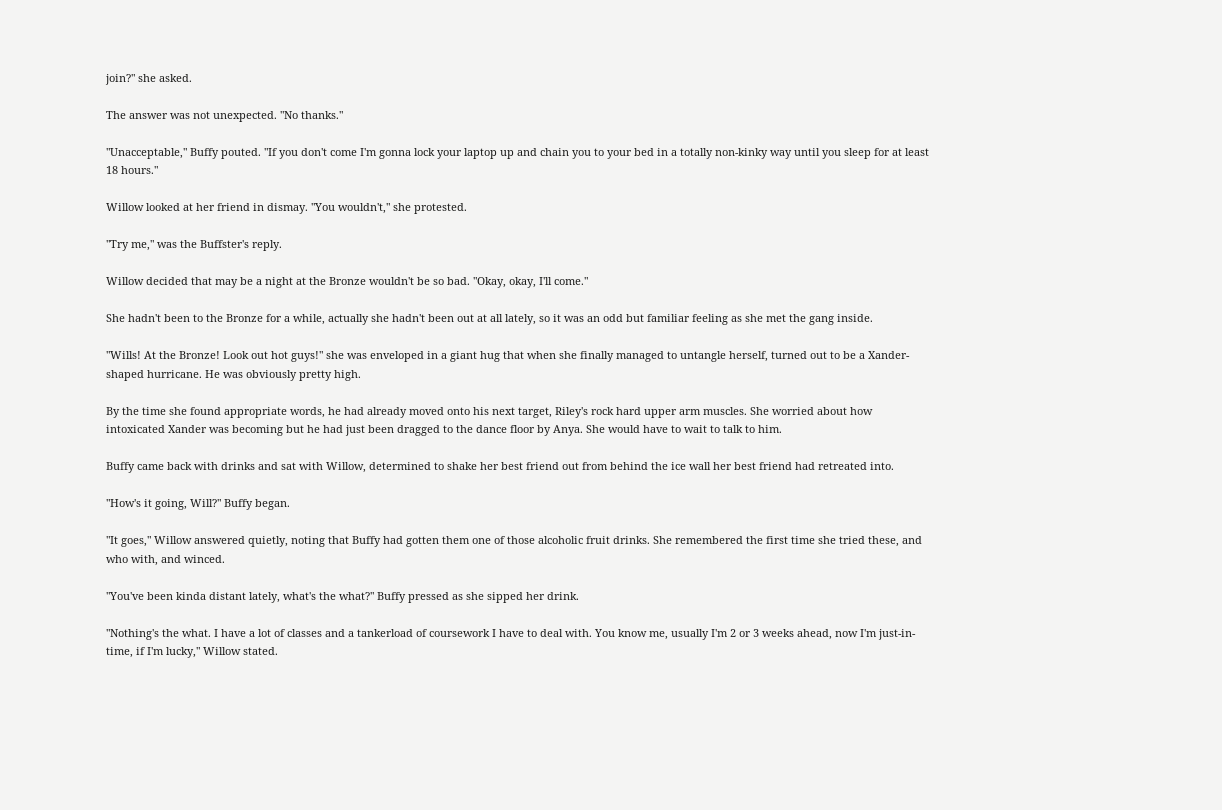join?" she asked.

The answer was not unexpected. "No thanks."

"Unacceptable," Buffy pouted. "If you don't come I'm gonna lock your laptop up and chain you to your bed in a totally non-kinky way until you sleep for at least 18 hours."

Willow looked at her friend in dismay. "You wouldn't," she protested.

"Try me," was the Buffster's reply.

Willow decided that may be a night at the Bronze wouldn't be so bad. "Okay, okay, I'll come."

She hadn't been to the Bronze for a while, actually she hadn't been out at all lately, so it was an odd but familiar feeling as she met the gang inside.

"Wills! At the Bronze! Look out hot guys!" she was enveloped in a giant hug that when she finally managed to untangle herself, turned out to be a Xander-shaped hurricane. He was obviously pretty high.

By the time she found appropriate words, he had already moved onto his next target, Riley's rock hard upper arm muscles. She worried about how intoxicated Xander was becoming but he had just been dragged to the dance floor by Anya. She would have to wait to talk to him.

Buffy came back with drinks and sat with Willow, determined to shake her best friend out from behind the ice wall her best friend had retreated into.

"How's it going, Will?" Buffy began.

"It goes," Willow answered quietly, noting that Buffy had gotten them one of those alcoholic fruit drinks. She remembered the first time she tried these, and who with, and winced.

"You've been kinda distant lately, what's the what?" Buffy pressed as she sipped her drink.

"Nothing's the what. I have a lot of classes and a tankerload of coursework I have to deal with. You know me, usually I'm 2 or 3 weeks ahead, now I'm just-in-time, if I'm lucky," Willow stated.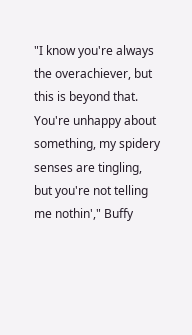"I know you're always the overachiever, but this is beyond that. You're unhappy about something, my spidery senses are tingling, but you're not telling me nothin'," Buffy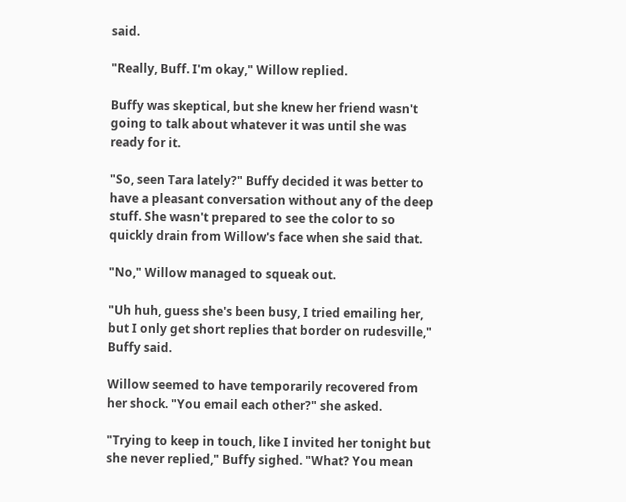said.

"Really, Buff. I'm okay," Willow replied.

Buffy was skeptical, but she knew her friend wasn't going to talk about whatever it was until she was ready for it.

"So, seen Tara lately?" Buffy decided it was better to have a pleasant conversation without any of the deep stuff. She wasn't prepared to see the color to so quickly drain from Willow's face when she said that.

"No," Willow managed to squeak out.

"Uh huh, guess she's been busy, I tried emailing her, but I only get short replies that border on rudesville," Buffy said.

Willow seemed to have temporarily recovered from her shock. "You email each other?" she asked.

"Trying to keep in touch, like I invited her tonight but she never replied," Buffy sighed. "What? You mean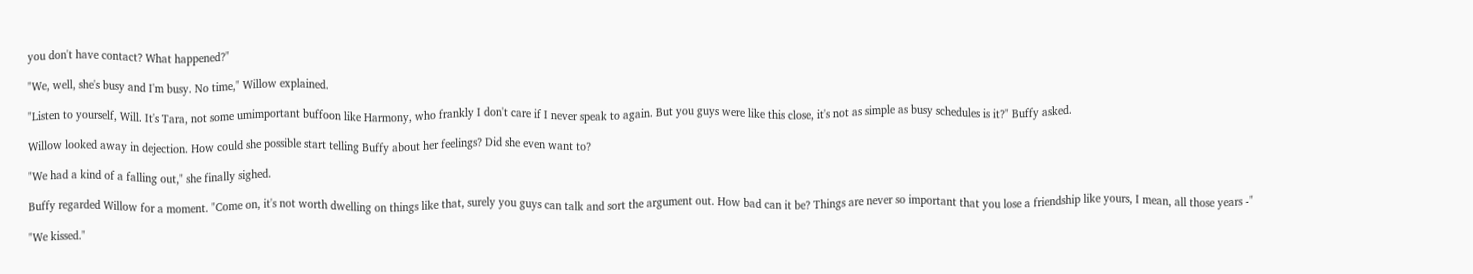you don't have contact? What happened?"

"We, well, she's busy and I'm busy. No time," Willow explained.

"Listen to yourself, Will. It's Tara, not some umimportant buffoon like Harmony, who frankly I don't care if I never speak to again. But you guys were like this close, it's not as simple as busy schedules is it?" Buffy asked.

Willow looked away in dejection. How could she possible start telling Buffy about her feelings? Did she even want to?

"We had a kind of a falling out," she finally sighed.

Buffy regarded Willow for a moment. "Come on, it's not worth dwelling on things like that, surely you guys can talk and sort the argument out. How bad can it be? Things are never so important that you lose a friendship like yours, I mean, all those years -"

"We kissed."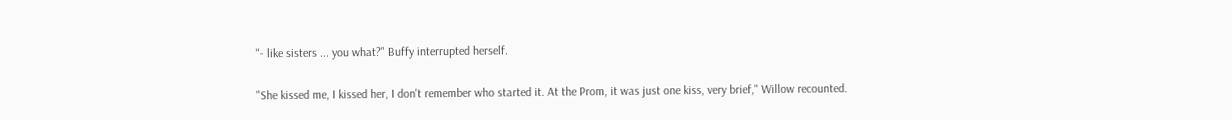"- like sisters ... you what?" Buffy interrupted herself.

"She kissed me, I kissed her, I don't remember who started it. At the Prom, it was just one kiss, very brief," Willow recounted.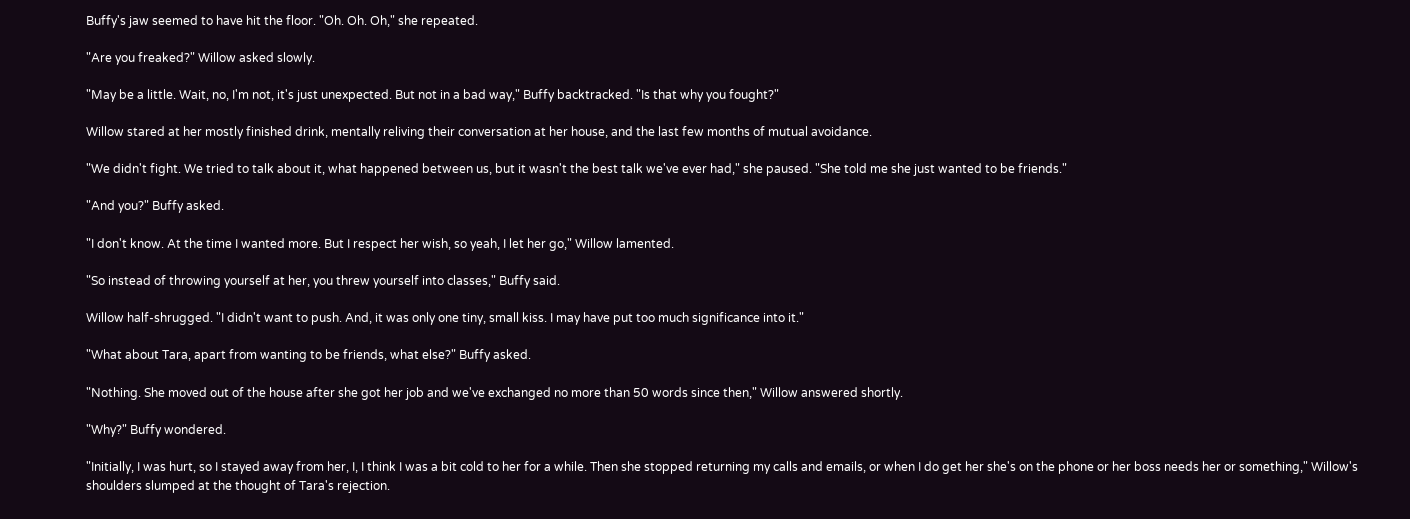Buffy's jaw seemed to have hit the floor. "Oh. Oh. Oh," she repeated.

"Are you freaked?" Willow asked slowly.

"May be a little. Wait, no, I'm not, it's just unexpected. But not in a bad way," Buffy backtracked. "Is that why you fought?"

Willow stared at her mostly finished drink, mentally reliving their conversation at her house, and the last few months of mutual avoidance.

"We didn't fight. We tried to talk about it, what happened between us, but it wasn't the best talk we've ever had," she paused. "She told me she just wanted to be friends."

"And you?" Buffy asked.

"I don't know. At the time I wanted more. But I respect her wish, so yeah, I let her go," Willow lamented.

"So instead of throwing yourself at her, you threw yourself into classes," Buffy said.

Willow half-shrugged. "I didn't want to push. And, it was only one tiny, small kiss. I may have put too much significance into it."

"What about Tara, apart from wanting to be friends, what else?" Buffy asked.

"Nothing. She moved out of the house after she got her job and we've exchanged no more than 50 words since then," Willow answered shortly.

"Why?" Buffy wondered.

"Initially, I was hurt, so I stayed away from her, I, I think I was a bit cold to her for a while. Then she stopped returning my calls and emails, or when I do get her she's on the phone or her boss needs her or something," Willow's shoulders slumped at the thought of Tara's rejection.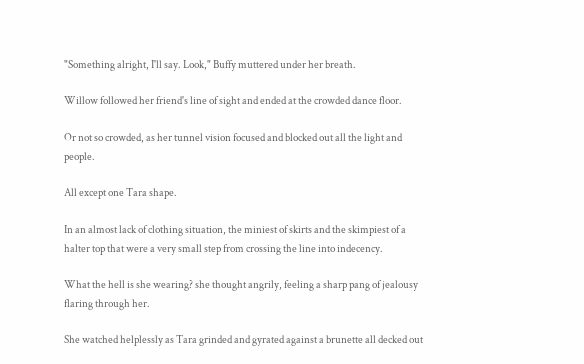"Something alright, I'll say. Look," Buffy muttered under her breath.

Willow followed her friend's line of sight and ended at the crowded dance floor.

Or not so crowded, as her tunnel vision focused and blocked out all the light and people.

All except one Tara shape.

In an almost lack of clothing situation, the miniest of skirts and the skimpiest of a halter top that were a very small step from crossing the line into indecency.

What the hell is she wearing? she thought angrily, feeling a sharp pang of jealousy flaring through her.

She watched helplessly as Tara grinded and gyrated against a brunette all decked out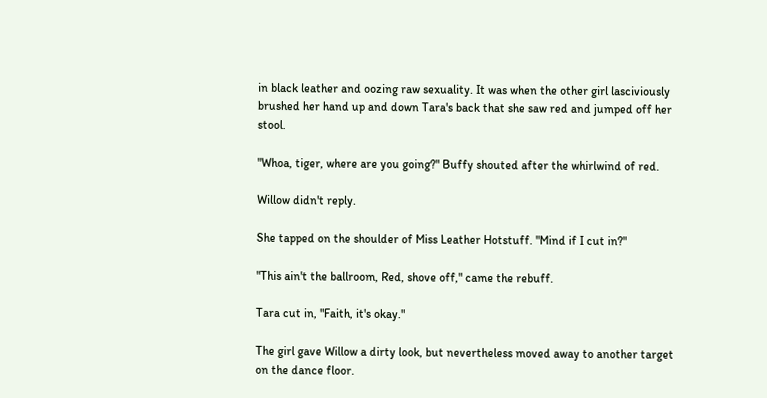in black leather and oozing raw sexuality. It was when the other girl lasciviously brushed her hand up and down Tara's back that she saw red and jumped off her stool.

"Whoa, tiger, where are you going?" Buffy shouted after the whirlwind of red.

Willow didn't reply.

She tapped on the shoulder of Miss Leather Hotstuff. "Mind if I cut in?"

"This ain't the ballroom, Red, shove off," came the rebuff.

Tara cut in, "Faith, it's okay."

The girl gave Willow a dirty look, but nevertheless moved away to another target on the dance floor.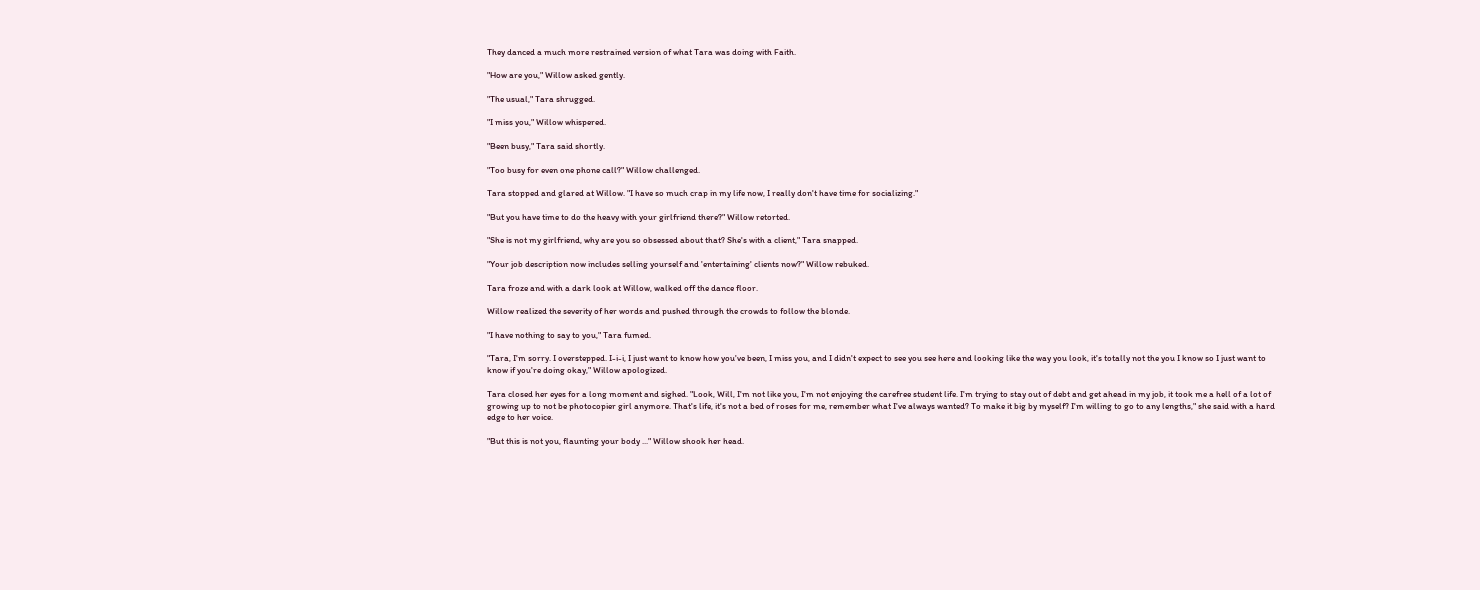They danced a much more restrained version of what Tara was doing with Faith.

"How are you," Willow asked gently.

"The usual," Tara shrugged.

"I miss you," Willow whispered.

"Been busy," Tara said shortly.

"Too busy for even one phone call?" Willow challenged.

Tara stopped and glared at Willow. "I have so much crap in my life now, I really don't have time for socializing."

"But you have time to do the heavy with your girlfriend there?" Willow retorted.

"She is not my girlfriend, why are you so obsessed about that? She's with a client," Tara snapped.

"Your job description now includes selling yourself and 'entertaining' clients now?" Willow rebuked.

Tara froze and with a dark look at Willow, walked off the dance floor.

Willow realized the severity of her words and pushed through the crowds to follow the blonde.

"I have nothing to say to you," Tara fumed.

"Tara, I'm sorry. I overstepped. I-i-i, I just want to know how you've been, I miss you, and I didn't expect to see you see here and looking like the way you look, it's totally not the you I know so I just want to know if you're doing okay," Willow apologized.

Tara closed her eyes for a long moment and sighed. "Look, Will, I'm not like you, I'm not enjoying the carefree student life. I'm trying to stay out of debt and get ahead in my job, it took me a hell of a lot of growing up to not be photocopier girl anymore. That's life, it's not a bed of roses for me, remember what I've always wanted? To make it big by myself? I'm willing to go to any lengths," she said with a hard edge to her voice.

"But this is not you, flaunting your body ..." Willow shook her head.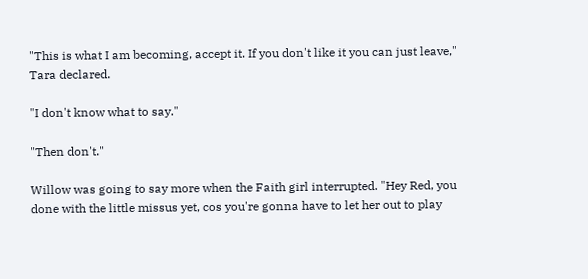"This is what I am becoming, accept it. If you don't like it you can just leave," Tara declared.

"I don't know what to say."

"Then don't."

Willow was going to say more when the Faith girl interrupted. "Hey Red, you done with the little missus yet, cos you're gonna have to let her out to play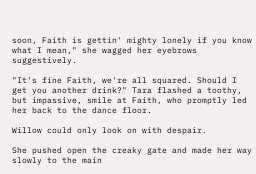soon, Faith is gettin' mighty lonely if you know what I mean," she wagged her eyebrows suggestively.

"It's fine Faith, we're all squared. Should I get you another drink?" Tara flashed a toothy, but impassive, smile at Faith, who promptly led her back to the dance floor.

Willow could only look on with despair.

She pushed open the creaky gate and made her way slowly to the main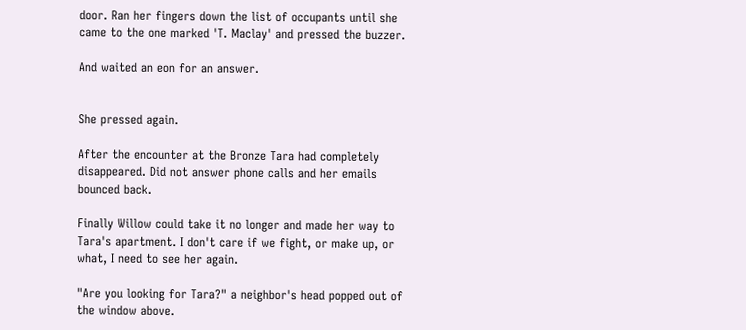door. Ran her fingers down the list of occupants until she came to the one marked 'T. Maclay' and pressed the buzzer.

And waited an eon for an answer.


She pressed again.

After the encounter at the Bronze Tara had completely disappeared. Did not answer phone calls and her emails bounced back.

Finally Willow could take it no longer and made her way to Tara's apartment. I don't care if we fight, or make up, or what, I need to see her again.

"Are you looking for Tara?" a neighbor's head popped out of the window above.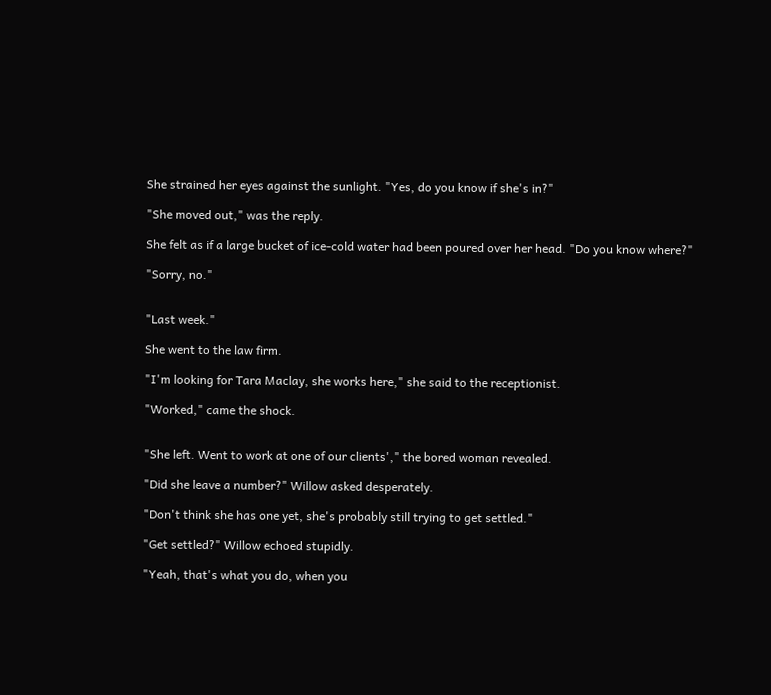She strained her eyes against the sunlight. "Yes, do you know if she's in?"

"She moved out," was the reply.

She felt as if a large bucket of ice-cold water had been poured over her head. "Do you know where?"

"Sorry, no."


"Last week."

She went to the law firm.

"I'm looking for Tara Maclay, she works here," she said to the receptionist.

"Worked," came the shock.


"She left. Went to work at one of our clients'," the bored woman revealed.

"Did she leave a number?" Willow asked desperately.

"Don't think she has one yet, she's probably still trying to get settled."

"Get settled?" Willow echoed stupidly.

"Yeah, that's what you do, when you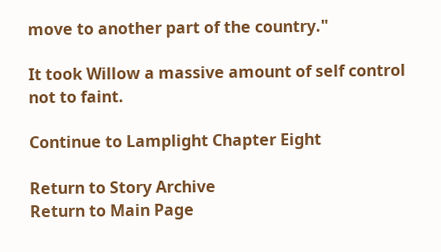move to another part of the country."

It took Willow a massive amount of self control not to faint.

Continue to Lamplight Chapter Eight

Return to Story Archive
Return to Main Page